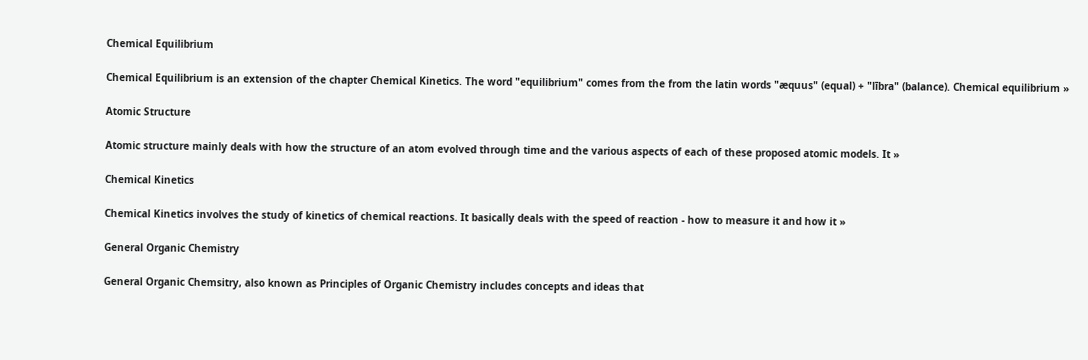Chemical Equilibrium

Chemical Equilibrium is an extension of the chapter Chemical Kinetics. The word "equilibrium" comes from the from the latin words "æquus" (equal) + "lībra" (balance). Chemical equilibrium »

Atomic Structure

Atomic structure mainly deals with how the structure of an atom evolved through time and the various aspects of each of these proposed atomic models. It »

Chemical Kinetics

Chemical Kinetics involves the study of kinetics of chemical reactions. It basically deals with the speed of reaction - how to measure it and how it »

General Organic Chemistry

General Organic Chemsitry, also known as Principles of Organic Chemistry includes concepts and ideas that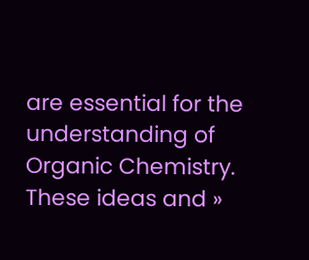are essential for the understanding of Organic Chemistry. These ideas and »